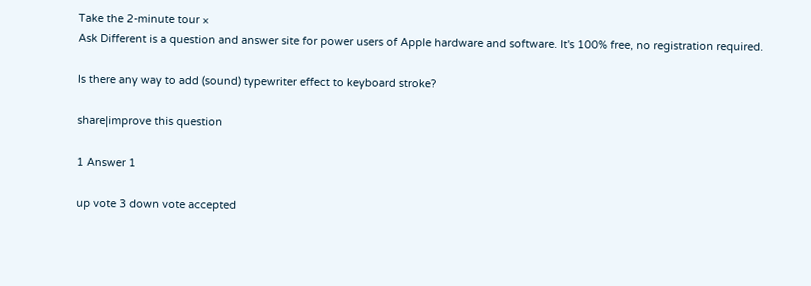Take the 2-minute tour ×
Ask Different is a question and answer site for power users of Apple hardware and software. It's 100% free, no registration required.

Is there any way to add (sound) typewriter effect to keyboard stroke?

share|improve this question

1 Answer 1

up vote 3 down vote accepted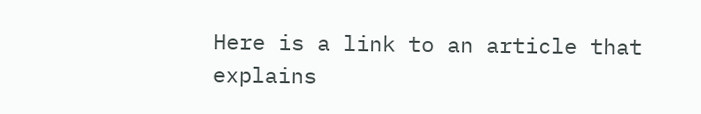Here is a link to an article that explains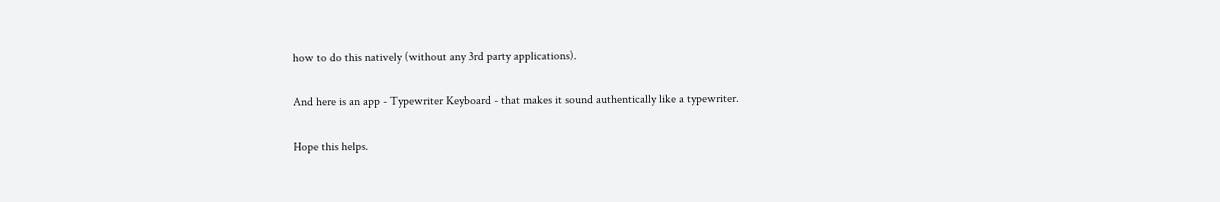how to do this natively (without any 3rd party applications).

And here is an app - Typewriter Keyboard - that makes it sound authentically like a typewriter.

Hope this helps.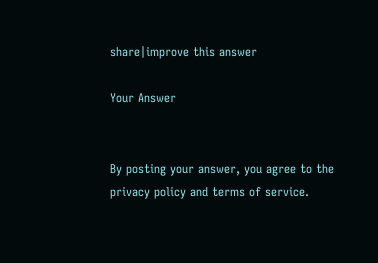share|improve this answer

Your Answer


By posting your answer, you agree to the privacy policy and terms of service.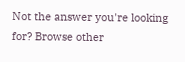Not the answer you're looking for? Browse other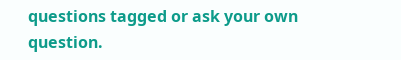questions tagged or ask your own question.